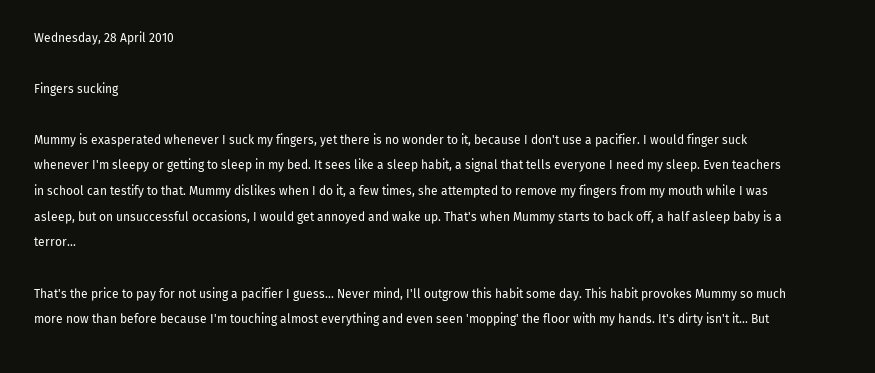Wednesday, 28 April 2010

Fingers sucking

Mummy is exasperated whenever I suck my fingers, yet there is no wonder to it, because I don't use a pacifier. I would finger suck whenever I'm sleepy or getting to sleep in my bed. It sees like a sleep habit, a signal that tells everyone I need my sleep. Even teachers in school can testify to that. Mummy dislikes when I do it, a few times, she attempted to remove my fingers from my mouth while I was asleep, but on unsuccessful occasions, I would get annoyed and wake up. That's when Mummy starts to back off, a half asleep baby is a terror...

That's the price to pay for not using a pacifier I guess... Never mind, I'll outgrow this habit some day. This habit provokes Mummy so much more now than before because I'm touching almost everything and even seen 'mopping' the floor with my hands. It's dirty isn't it... But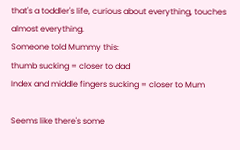that's a toddler's life, curious about everything, touches almost everything.
Someone told Mummy this:
thumb sucking = closer to dad
Index and middle fingers sucking = closer to Mum

Seems like there's some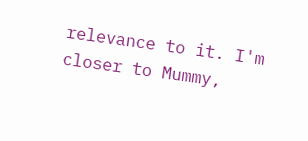relevance to it. I'm closer to Mummy,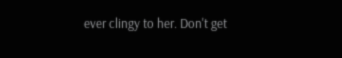ever clingy to her. Don't get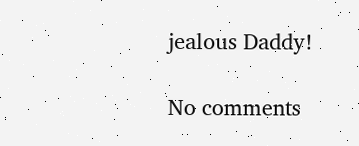jealous Daddy!

No comments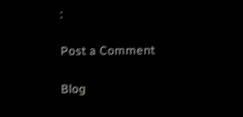:

Post a Comment

Blog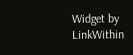Widget by LinkWithin